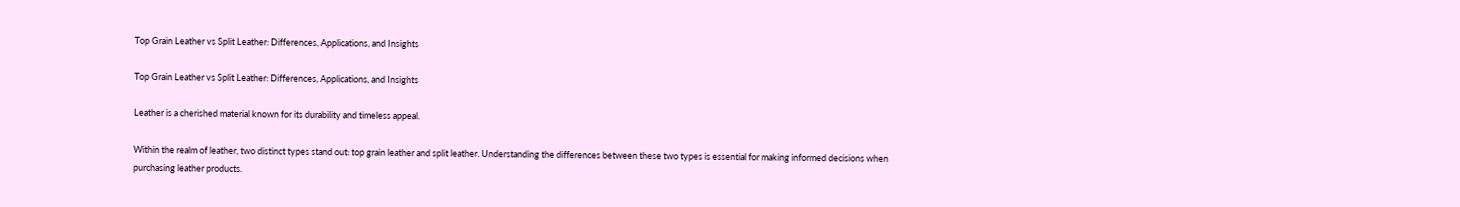Top Grain Leather vs Split Leather: Differences, Applications, and Insights

Top Grain Leather vs Split Leather: Differences, Applications, and Insights

Leather is a cherished material known for its durability and timeless appeal.

Within the realm of leather, two distinct types stand out: top grain leather and split leather. Understanding the differences between these two types is essential for making informed decisions when purchasing leather products.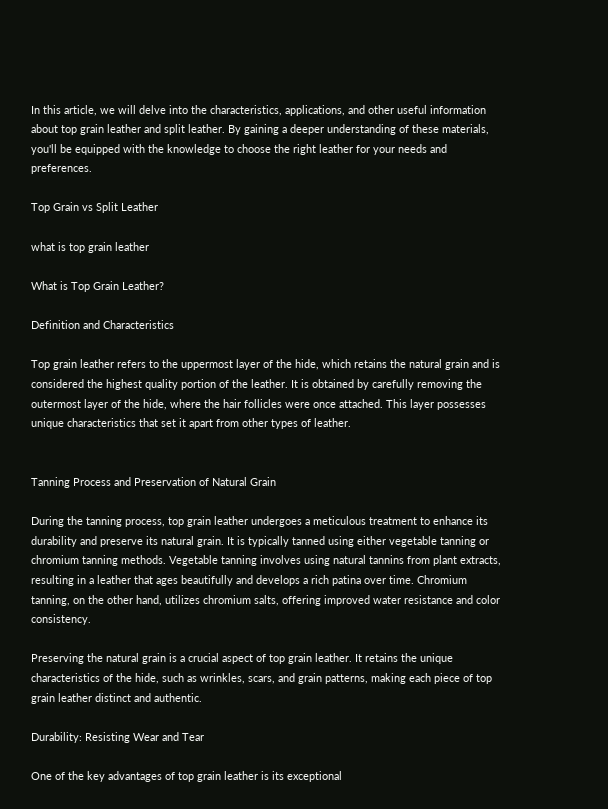In this article, we will delve into the characteristics, applications, and other useful information about top grain leather and split leather. By gaining a deeper understanding of these materials, you'll be equipped with the knowledge to choose the right leather for your needs and preferences.

Top Grain vs Split Leather

what is top grain leather

What is Top Grain Leather?

Definition and Characteristics

Top grain leather refers to the uppermost layer of the hide, which retains the natural grain and is considered the highest quality portion of the leather. It is obtained by carefully removing the outermost layer of the hide, where the hair follicles were once attached. This layer possesses unique characteristics that set it apart from other types of leather.


Tanning Process and Preservation of Natural Grain

During the tanning process, top grain leather undergoes a meticulous treatment to enhance its durability and preserve its natural grain. It is typically tanned using either vegetable tanning or chromium tanning methods. Vegetable tanning involves using natural tannins from plant extracts, resulting in a leather that ages beautifully and develops a rich patina over time. Chromium tanning, on the other hand, utilizes chromium salts, offering improved water resistance and color consistency.

Preserving the natural grain is a crucial aspect of top grain leather. It retains the unique characteristics of the hide, such as wrinkles, scars, and grain patterns, making each piece of top grain leather distinct and authentic.

Durability: Resisting Wear and Tear

One of the key advantages of top grain leather is its exceptional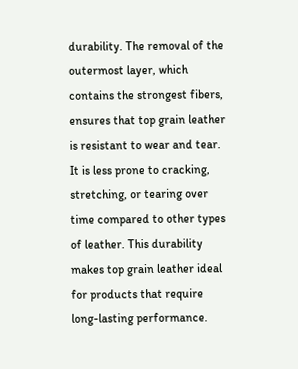durability. The removal of the outermost layer, which contains the strongest fibers, ensures that top grain leather is resistant to wear and tear. It is less prone to cracking, stretching, or tearing over time compared to other types of leather. This durability makes top grain leather ideal for products that require long-lasting performance.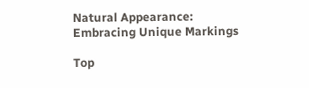Natural Appearance: Embracing Unique Markings

Top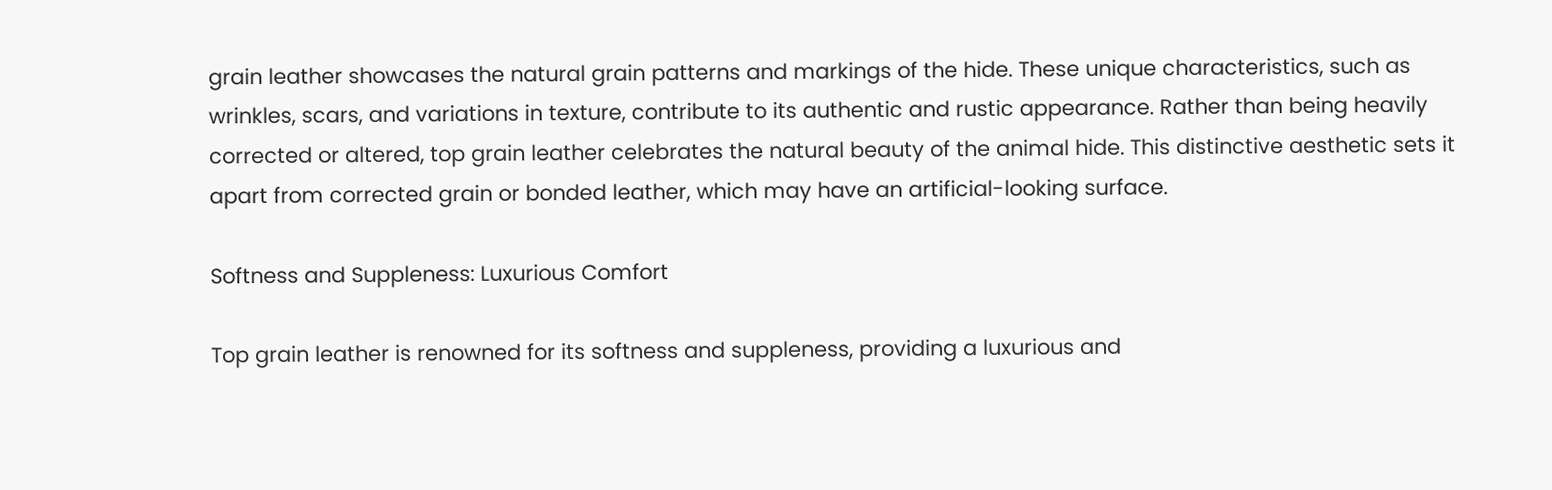grain leather showcases the natural grain patterns and markings of the hide. These unique characteristics, such as wrinkles, scars, and variations in texture, contribute to its authentic and rustic appearance. Rather than being heavily corrected or altered, top grain leather celebrates the natural beauty of the animal hide. This distinctive aesthetic sets it apart from corrected grain or bonded leather, which may have an artificial-looking surface.

Softness and Suppleness: Luxurious Comfort

Top grain leather is renowned for its softness and suppleness, providing a luxurious and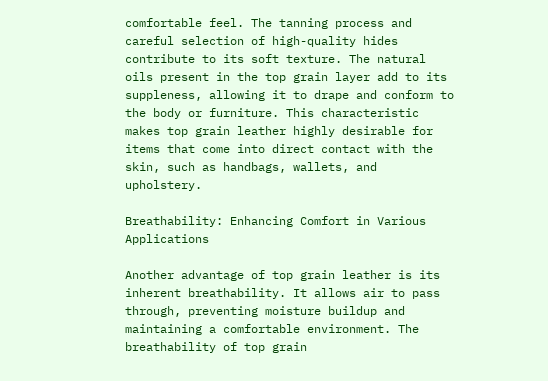comfortable feel. The tanning process and careful selection of high-quality hides contribute to its soft texture. The natural oils present in the top grain layer add to its suppleness, allowing it to drape and conform to the body or furniture. This characteristic makes top grain leather highly desirable for items that come into direct contact with the skin, such as handbags, wallets, and upholstery.

Breathability: Enhancing Comfort in Various Applications

Another advantage of top grain leather is its inherent breathability. It allows air to pass through, preventing moisture buildup and maintaining a comfortable environment. The breathability of top grain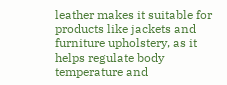leather makes it suitable for products like jackets and furniture upholstery, as it helps regulate body temperature and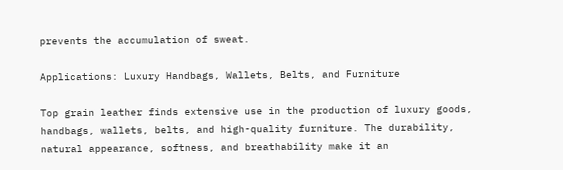prevents the accumulation of sweat.

Applications: Luxury Handbags, Wallets, Belts, and Furniture

Top grain leather finds extensive use in the production of luxury goods, handbags, wallets, belts, and high-quality furniture. The durability, natural appearance, softness, and breathability make it an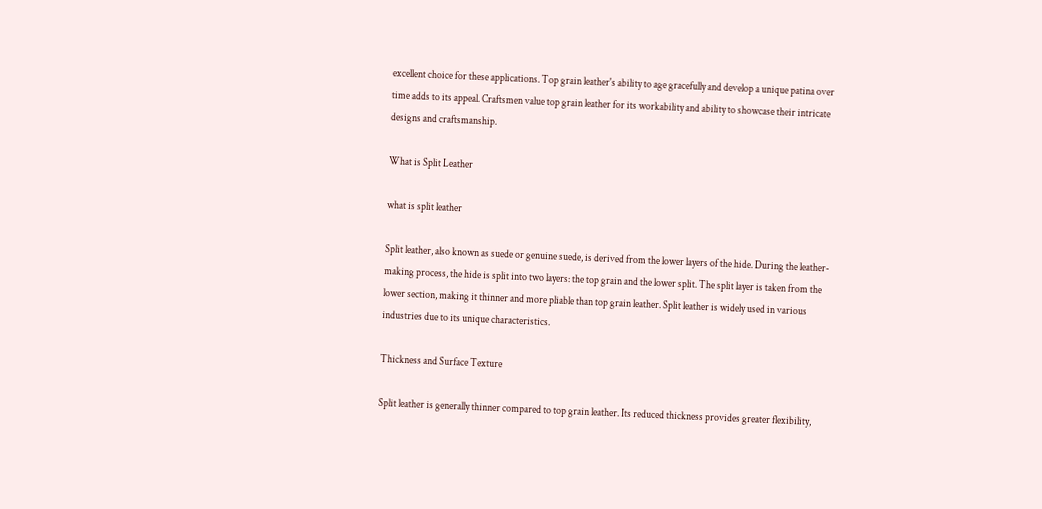excellent choice for these applications. Top grain leather's ability to age gracefully and develop a unique patina over time adds to its appeal. Craftsmen value top grain leather for its workability and ability to showcase their intricate designs and craftsmanship.

What is Split Leather

what is split leather

Split leather, also known as suede or genuine suede, is derived from the lower layers of the hide. During the leather-making process, the hide is split into two layers: the top grain and the lower split. The split layer is taken from the lower section, making it thinner and more pliable than top grain leather. Split leather is widely used in various industries due to its unique characteristics.

Thickness and Surface Texture

Split leather is generally thinner compared to top grain leather. Its reduced thickness provides greater flexibility,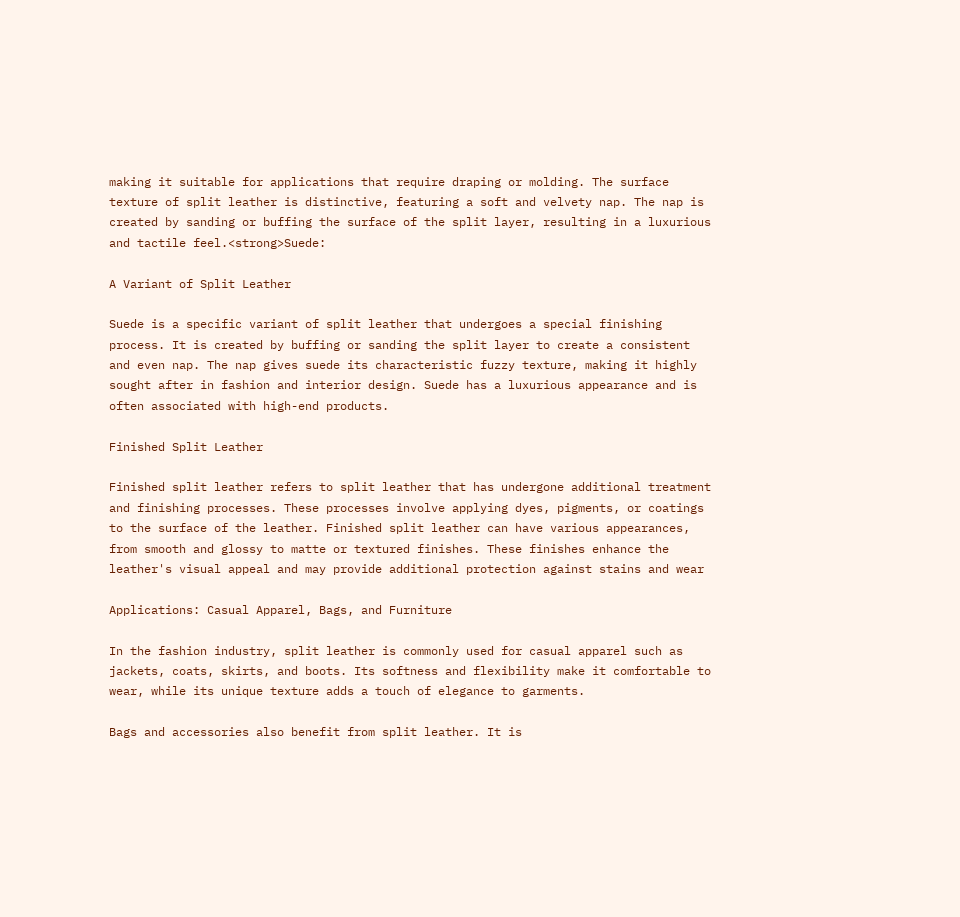making it suitable for applications that require draping or molding. The surface texture of split leather is distinctive, featuring a soft and velvety nap. The nap is created by sanding or buffing the surface of the split layer, resulting in a luxurious and tactile feel.<strong>Suede:

A Variant of Split Leather

Suede is a specific variant of split leather that undergoes a special finishing process. It is created by buffing or sanding the split layer to create a consistent and even nap. The nap gives suede its characteristic fuzzy texture, making it highly sought after in fashion and interior design. Suede has a luxurious appearance and is often associated with high-end products.

Finished Split Leather

Finished split leather refers to split leather that has undergone additional treatment and finishing processes. These processes involve applying dyes, pigments, or coatings to the surface of the leather. Finished split leather can have various appearances, from smooth and glossy to matte or textured finishes. These finishes enhance the leather's visual appeal and may provide additional protection against stains and wear

Applications: Casual Apparel, Bags, and Furniture

In the fashion industry, split leather is commonly used for casual apparel such as jackets, coats, skirts, and boots. Its softness and flexibility make it comfortable to wear, while its unique texture adds a touch of elegance to garments.

Bags and accessories also benefit from split leather. It is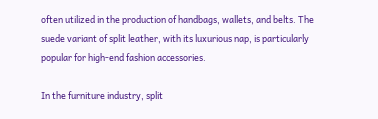often utilized in the production of handbags, wallets, and belts. The suede variant of split leather, with its luxurious nap, is particularly popular for high-end fashion accessories.

In the furniture industry, split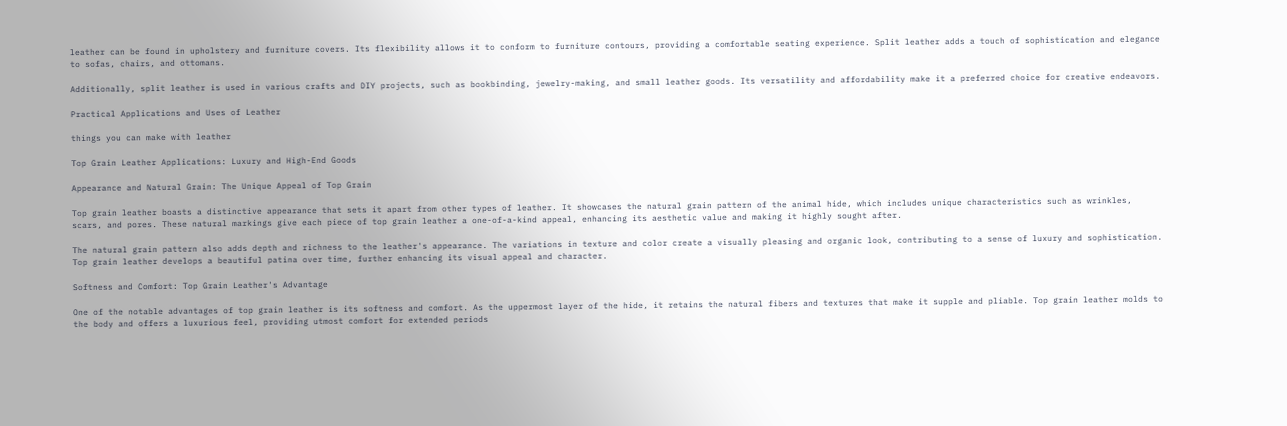leather can be found in upholstery and furniture covers. Its flexibility allows it to conform to furniture contours, providing a comfortable seating experience. Split leather adds a touch of sophistication and elegance to sofas, chairs, and ottomans.

Additionally, split leather is used in various crafts and DIY projects, such as bookbinding, jewelry-making, and small leather goods. Its versatility and affordability make it a preferred choice for creative endeavors.

Practical Applications and Uses of Leather

things you can make with leather

Top Grain Leather Applications: Luxury and High-End Goods

Appearance and Natural Grain: The Unique Appeal of Top Grain

Top grain leather boasts a distinctive appearance that sets it apart from other types of leather. It showcases the natural grain pattern of the animal hide, which includes unique characteristics such as wrinkles, scars, and pores. These natural markings give each piece of top grain leather a one-of-a-kind appeal, enhancing its aesthetic value and making it highly sought after.

The natural grain pattern also adds depth and richness to the leather's appearance. The variations in texture and color create a visually pleasing and organic look, contributing to a sense of luxury and sophistication. Top grain leather develops a beautiful patina over time, further enhancing its visual appeal and character.

Softness and Comfort: Top Grain Leather's Advantage

One of the notable advantages of top grain leather is its softness and comfort. As the uppermost layer of the hide, it retains the natural fibers and textures that make it supple and pliable. Top grain leather molds to the body and offers a luxurious feel, providing utmost comfort for extended periods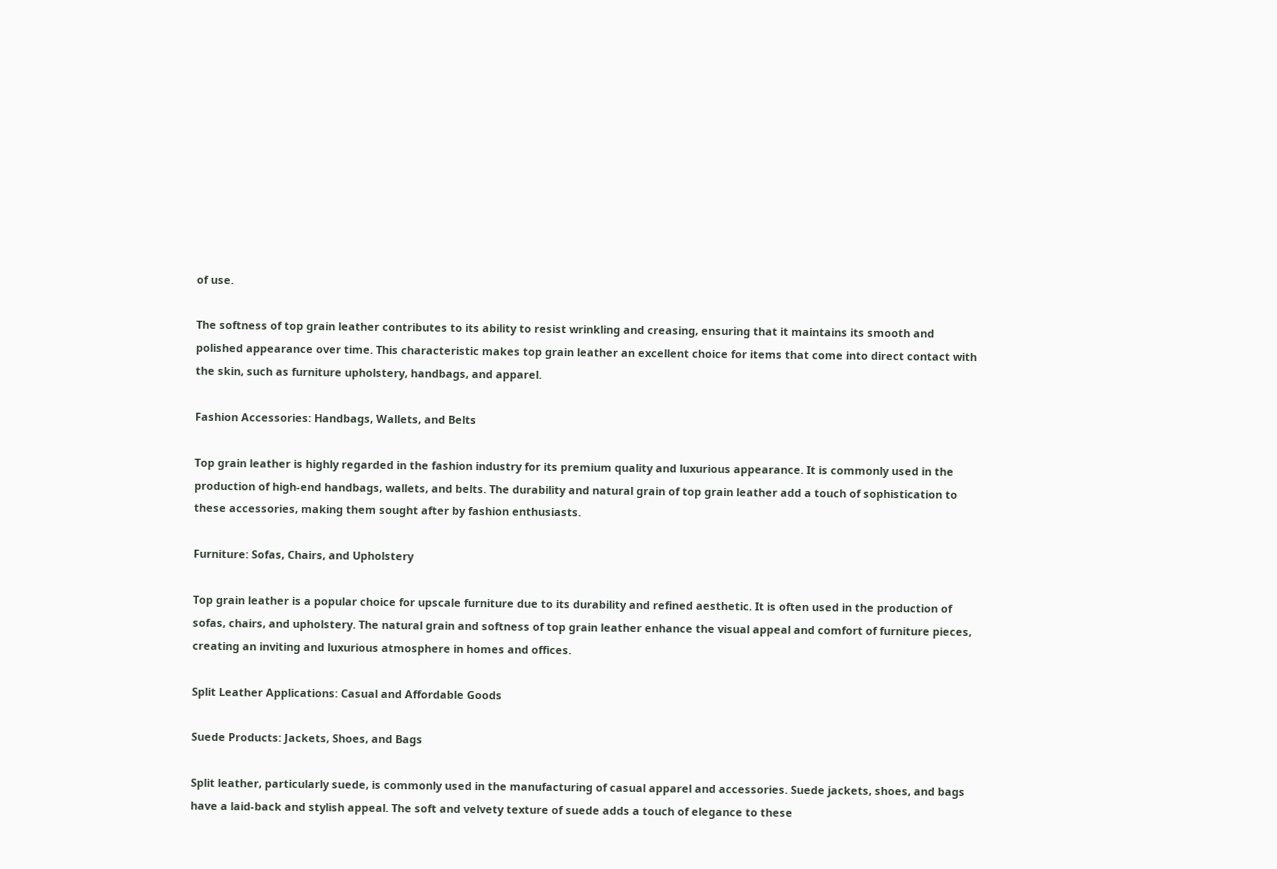of use.

The softness of top grain leather contributes to its ability to resist wrinkling and creasing, ensuring that it maintains its smooth and polished appearance over time. This characteristic makes top grain leather an excellent choice for items that come into direct contact with the skin, such as furniture upholstery, handbags, and apparel.

Fashion Accessories: Handbags, Wallets, and Belts

Top grain leather is highly regarded in the fashion industry for its premium quality and luxurious appearance. It is commonly used in the production of high-end handbags, wallets, and belts. The durability and natural grain of top grain leather add a touch of sophistication to these accessories, making them sought after by fashion enthusiasts.

Furniture: Sofas, Chairs, and Upholstery

Top grain leather is a popular choice for upscale furniture due to its durability and refined aesthetic. It is often used in the production of sofas, chairs, and upholstery. The natural grain and softness of top grain leather enhance the visual appeal and comfort of furniture pieces, creating an inviting and luxurious atmosphere in homes and offices.

Split Leather Applications: Casual and Affordable Goods

Suede Products: Jackets, Shoes, and Bags

Split leather, particularly suede, is commonly used in the manufacturing of casual apparel and accessories. Suede jackets, shoes, and bags have a laid-back and stylish appeal. The soft and velvety texture of suede adds a touch of elegance to these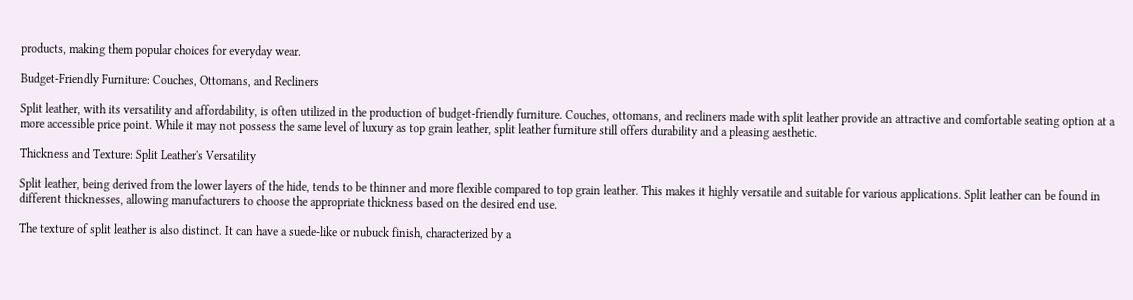products, making them popular choices for everyday wear.

Budget-Friendly Furniture: Couches, Ottomans, and Recliners

Split leather, with its versatility and affordability, is often utilized in the production of budget-friendly furniture. Couches, ottomans, and recliners made with split leather provide an attractive and comfortable seating option at a more accessible price point. While it may not possess the same level of luxury as top grain leather, split leather furniture still offers durability and a pleasing aesthetic.

Thickness and Texture: Split Leather's Versatility

Split leather, being derived from the lower layers of the hide, tends to be thinner and more flexible compared to top grain leather. This makes it highly versatile and suitable for various applications. Split leather can be found in different thicknesses, allowing manufacturers to choose the appropriate thickness based on the desired end use.

The texture of split leather is also distinct. It can have a suede-like or nubuck finish, characterized by a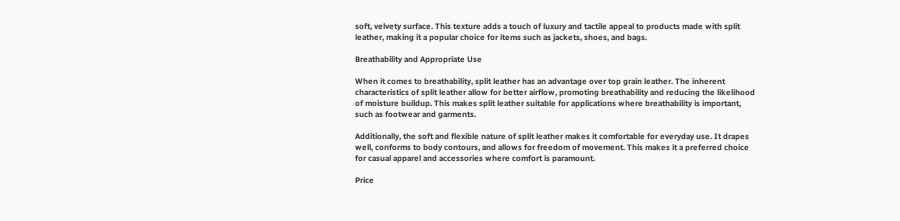soft, velvety surface. This texture adds a touch of luxury and tactile appeal to products made with split leather, making it a popular choice for items such as jackets, shoes, and bags.

Breathability and Appropriate Use

When it comes to breathability, split leather has an advantage over top grain leather. The inherent characteristics of split leather allow for better airflow, promoting breathability and reducing the likelihood of moisture buildup. This makes split leather suitable for applications where breathability is important, such as footwear and garments.

Additionally, the soft and flexible nature of split leather makes it comfortable for everyday use. It drapes well, conforms to body contours, and allows for freedom of movement. This makes it a preferred choice for casual apparel and accessories where comfort is paramount.

Price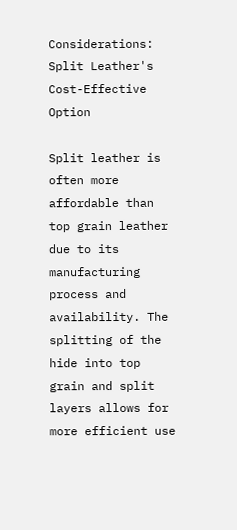Considerations: Split Leather's Cost-Effective Option

Split leather is often more affordable than top grain leather due to its manufacturing process and availability. The splitting of the hide into top grain and split layers allows for more efficient use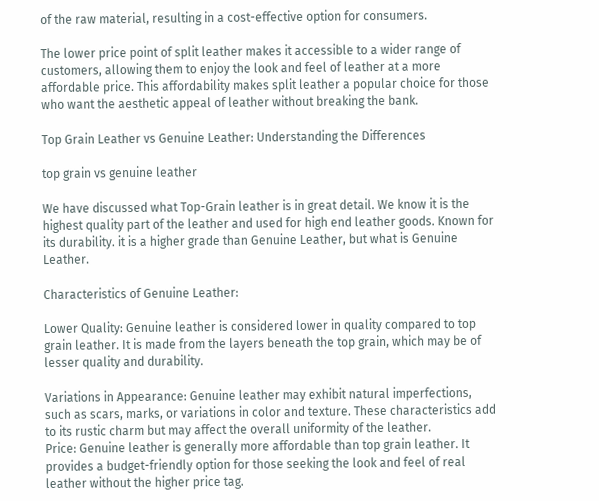of the raw material, resulting in a cost-effective option for consumers.

The lower price point of split leather makes it accessible to a wider range of customers, allowing them to enjoy the look and feel of leather at a more affordable price. This affordability makes split leather a popular choice for those who want the aesthetic appeal of leather without breaking the bank.

Top Grain Leather vs Genuine Leather: Understanding the Differences

top grain vs genuine leather

We have discussed what Top-Grain leather is in great detail. We know it is the highest quality part of the leather and used for high end leather goods. Known for its durability. it is a higher grade than Genuine Leather, but what is Genuine Leather.

Characteristics of Genuine Leather:

Lower Quality: Genuine leather is considered lower in quality compared to top grain leather. It is made from the layers beneath the top grain, which may be of lesser quality and durability.

Variations in Appearance: Genuine leather may exhibit natural imperfections, such as scars, marks, or variations in color and texture. These characteristics add to its rustic charm but may affect the overall uniformity of the leather.
Price: Genuine leather is generally more affordable than top grain leather. It provides a budget-friendly option for those seeking the look and feel of real leather without the higher price tag.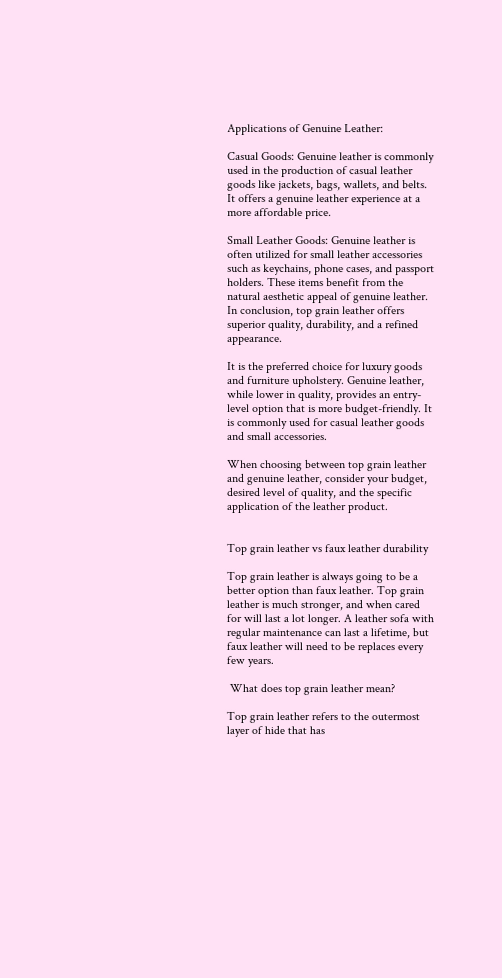Applications of Genuine Leather:

Casual Goods: Genuine leather is commonly used in the production of casual leather goods like jackets, bags, wallets, and belts. It offers a genuine leather experience at a more affordable price.

Small Leather Goods: Genuine leather is often utilized for small leather accessories such as keychains, phone cases, and passport holders. These items benefit from the natural aesthetic appeal of genuine leather.
In conclusion, top grain leather offers superior quality, durability, and a refined appearance.

It is the preferred choice for luxury goods and furniture upholstery. Genuine leather, while lower in quality, provides an entry-level option that is more budget-friendly. It is commonly used for casual leather goods and small accessories.

When choosing between top grain leather and genuine leather, consider your budget, desired level of quality, and the specific application of the leather product.


Top grain leather vs faux leather durability

Top grain leather is always going to be a better option than faux leather. Top grain leather is much stronger, and when cared for will last a lot longer. A leather sofa with regular maintenance can last a lifetime, but faux leather will need to be replaces every few years.

 What does top grain leather mean?

Top grain leather refers to the outermost layer of hide that has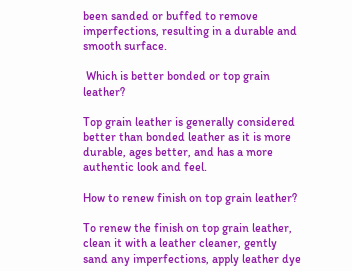been sanded or buffed to remove imperfections, resulting in a durable and smooth surface.

 Which is better bonded or top grain leather?

Top grain leather is generally considered better than bonded leather as it is more durable, ages better, and has a more authentic look and feel.

How to renew finish on top grain leather?

To renew the finish on top grain leather, clean it with a leather cleaner, gently sand any imperfections, apply leather dye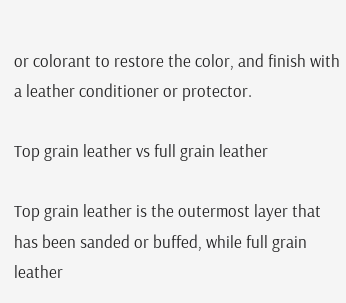or colorant to restore the color, and finish with a leather conditioner or protector.

Top grain leather vs full grain leather

Top grain leather is the outermost layer that has been sanded or buffed, while full grain leather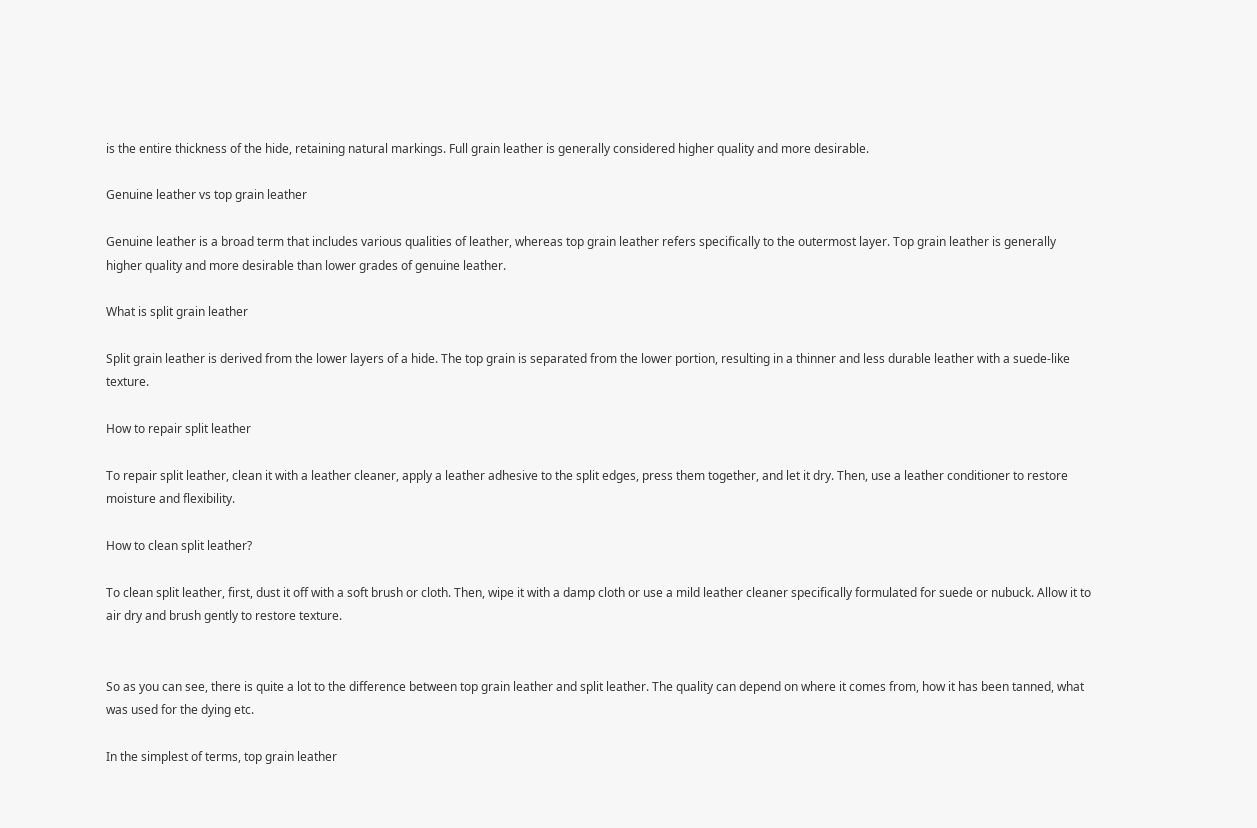is the entire thickness of the hide, retaining natural markings. Full grain leather is generally considered higher quality and more desirable.

Genuine leather vs top grain leather

Genuine leather is a broad term that includes various qualities of leather, whereas top grain leather refers specifically to the outermost layer. Top grain leather is generally higher quality and more desirable than lower grades of genuine leather.

What is split grain leather

Split grain leather is derived from the lower layers of a hide. The top grain is separated from the lower portion, resulting in a thinner and less durable leather with a suede-like texture.

How to repair split leather

To repair split leather, clean it with a leather cleaner, apply a leather adhesive to the split edges, press them together, and let it dry. Then, use a leather conditioner to restore moisture and flexibility.

How to clean split leather?

To clean split leather, first, dust it off with a soft brush or cloth. Then, wipe it with a damp cloth or use a mild leather cleaner specifically formulated for suede or nubuck. Allow it to air dry and brush gently to restore texture.


So as you can see, there is quite a lot to the difference between top grain leather and split leather. The quality can depend on where it comes from, how it has been tanned, what was used for the dying etc.

In the simplest of terms, top grain leather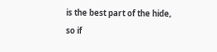is the best part of the hide, so if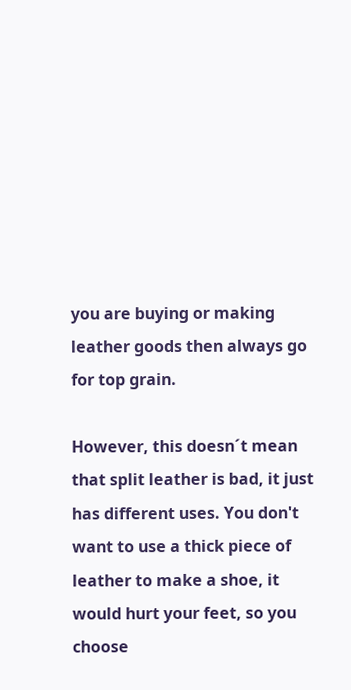you are buying or making leather goods then always go for top grain.

However, this doesn´t mean that split leather is bad, it just has different uses. You don't want to use a thick piece of leather to make a shoe, it would hurt your feet, so you choose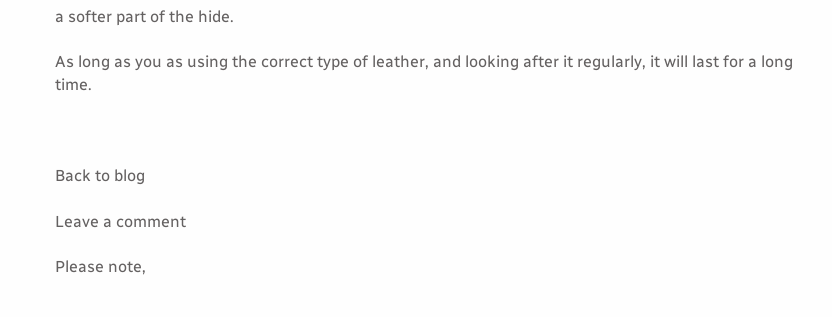a softer part of the hide.

As long as you as using the correct type of leather, and looking after it regularly, it will last for a long time.



Back to blog

Leave a comment

Please note,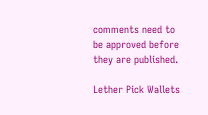comments need to be approved before they are published.

Lether Pick Wallets